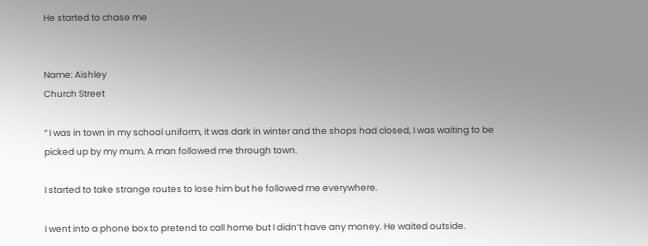He started to chase me


Name: Aishley
Church Street

“ I was in town in my school uniform, it was dark in winter and the shops had closed, I was waiting to be picked up by my mum. A man followed me through town.

I started to take strange routes to lose him but he followed me everywhere.

I went into a phone box to pretend to call home but I didn’t have any money. He waited outside.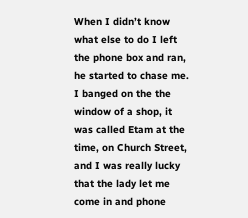When I didn’t know what else to do I left the phone box and ran, he started to chase me. I banged on the the window of a shop, it was called Etam at the time, on Church Street, and I was really lucky that the lady let me come in and phone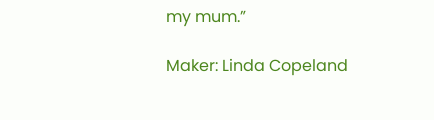my mum.”

Maker: Linda Copeland